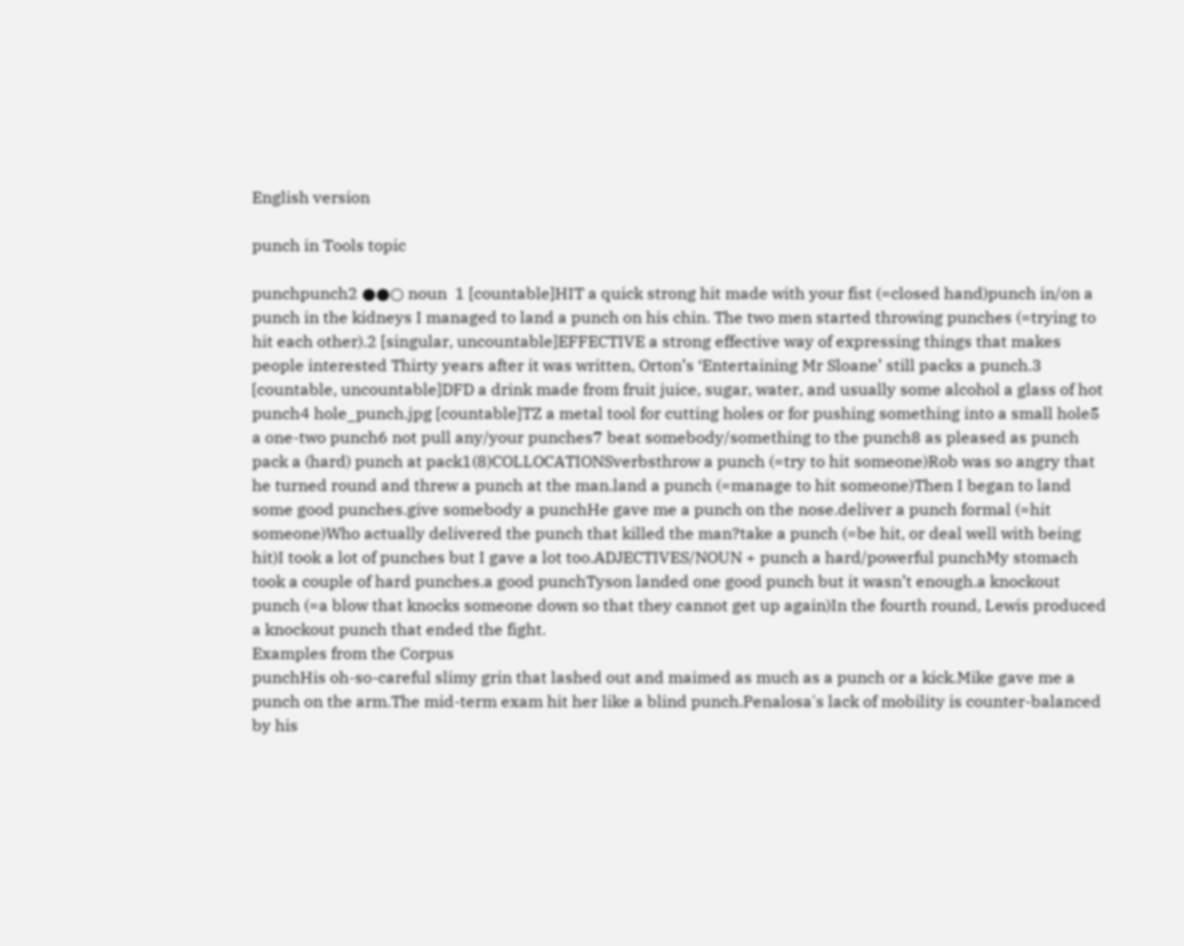English version

punch in Tools topic

punchpunch2 ●●○ noun  1 [countable]HIT a quick strong hit made with your fist (=closed hand)punch in/on a punch in the kidneys I managed to land a punch on his chin. The two men started throwing punches (=trying to hit each other).2 [singular, uncountable]EFFECTIVE a strong effective way of expressing things that makes people interested Thirty years after it was written, Orton’s ‘Entertaining Mr Sloane’ still packs a punch.3 [countable, uncountable]DFD a drink made from fruit juice, sugar, water, and usually some alcohol a glass of hot punch4 hole_punch.jpg [countable]TZ a metal tool for cutting holes or for pushing something into a small hole5 a one-two punch6 not pull any/your punches7 beat somebody/something to the punch8 as pleased as punch pack a (hard) punch at pack1(8)COLLOCATIONSverbsthrow a punch (=try to hit someone)Rob was so angry that he turned round and threw a punch at the man.land a punch (=manage to hit someone)Then I began to land some good punches.give somebody a punchHe gave me a punch on the nose.deliver a punch formal (=hit someone)Who actually delivered the punch that killed the man?take a punch (=be hit, or deal well with being hit)I took a lot of punches but I gave a lot too.ADJECTIVES/NOUN + punch a hard/powerful punchMy stomach took a couple of hard punches.a good punchTyson landed one good punch but it wasn’t enough.a knockout punch (=a blow that knocks someone down so that they cannot get up again)In the fourth round, Lewis produced a knockout punch that ended the fight.
Examples from the Corpus
punchHis oh-so-careful slimy grin that lashed out and maimed as much as a punch or a kick.Mike gave me a punch on the arm.The mid-term exam hit her like a blind punch.Penalosa's lack of mobility is counter-balanced by his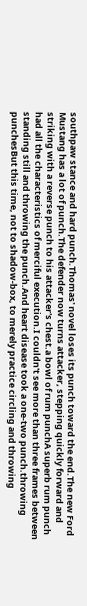southpaw stance and hard punch.Thomas' novel loses its punch toward the end.The new Ford Mustang has a lot of punch.The defender now turns attacker, stepping quickly forward and striking with a reverse punch to his attacker's chest.a bowl of rum punchA superb rum punch had all the characteristics of merciful execution.I couldn't see more than three frames between standing still and throwing the punch.And heart disease took a one-two punch.throwing punchesBut this time, not to shadow-box, to merely practice circling and throwing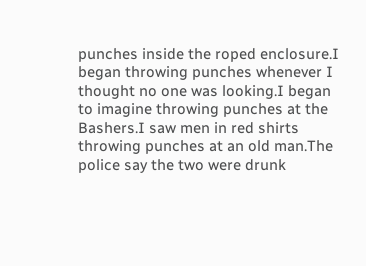punches inside the roped enclosure.I began throwing punches whenever I thought no one was looking.I began to imagine throwing punches at the Bashers.I saw men in red shirts throwing punches at an old man.The police say the two were drunk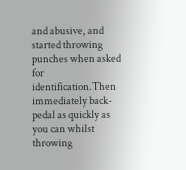and abusive, and started throwing punches when asked for identification.Then immediately back-pedal as quickly as you can whilst throwing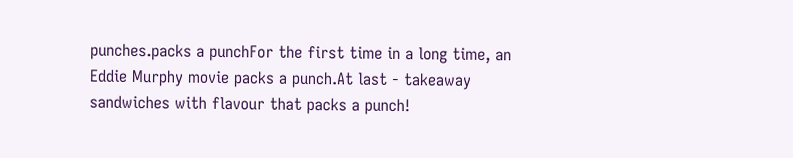punches.packs a punchFor the first time in a long time, an Eddie Murphy movie packs a punch.At last - takeaway sandwiches with flavour that packs a punch!